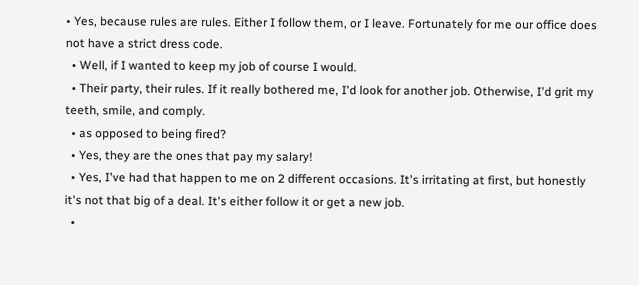• Yes, because rules are rules. Either I follow them, or I leave. Fortunately for me our office does not have a strict dress code.
  • Well, if I wanted to keep my job of course I would.
  • Their party, their rules. If it really bothered me, I'd look for another job. Otherwise, I'd grit my teeth, smile, and comply.
  • as opposed to being fired?
  • Yes, they are the ones that pay my salary!
  • Yes, I've had that happen to me on 2 different occasions. It's irritating at first, but honestly it's not that big of a deal. It's either follow it or get a new job.
  •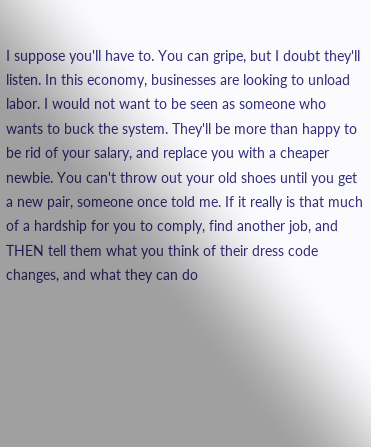I suppose you'll have to. You can gripe, but I doubt they'll listen. In this economy, businesses are looking to unload labor. I would not want to be seen as someone who wants to buck the system. They'll be more than happy to be rid of your salary, and replace you with a cheaper newbie. You can't throw out your old shoes until you get a new pair, someone once told me. If it really is that much of a hardship for you to comply, find another job, and THEN tell them what you think of their dress code changes, and what they can do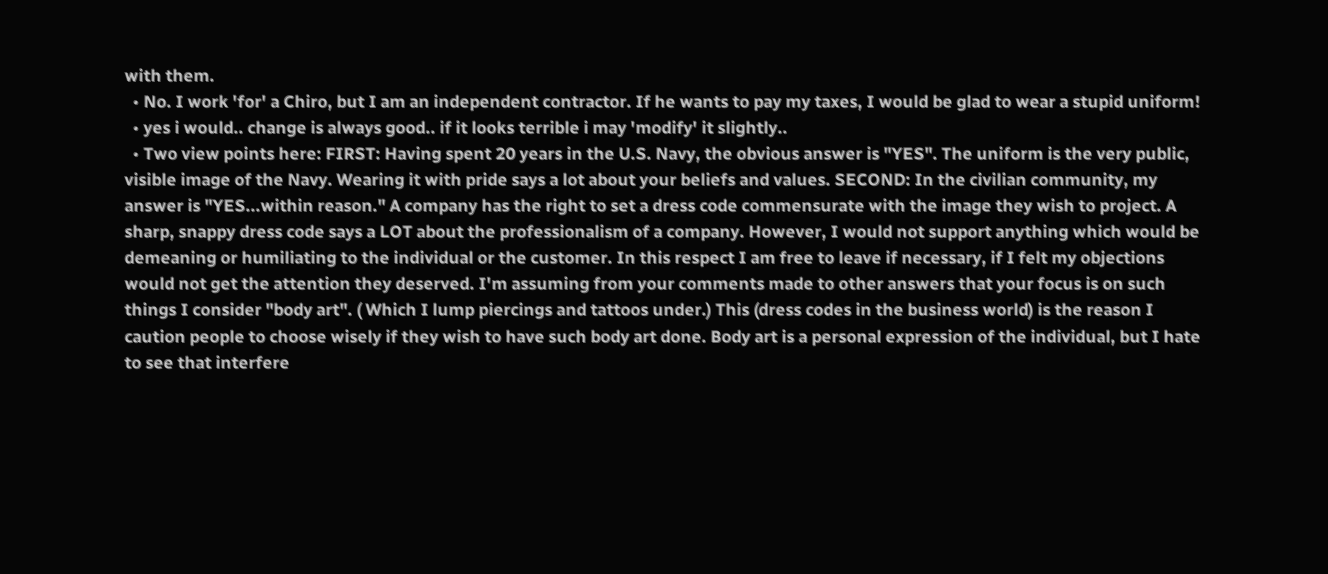with them.
  • No. I work 'for' a Chiro, but I am an independent contractor. If he wants to pay my taxes, I would be glad to wear a stupid uniform!
  • yes i would.. change is always good.. if it looks terrible i may 'modify' it slightly..
  • Two view points here: FIRST: Having spent 20 years in the U.S. Navy, the obvious answer is "YES". The uniform is the very public, visible image of the Navy. Wearing it with pride says a lot about your beliefs and values. SECOND: In the civilian community, my answer is "YES...within reason." A company has the right to set a dress code commensurate with the image they wish to project. A sharp, snappy dress code says a LOT about the professionalism of a company. However, I would not support anything which would be demeaning or humiliating to the individual or the customer. In this respect I am free to leave if necessary, if I felt my objections would not get the attention they deserved. I'm assuming from your comments made to other answers that your focus is on such things I consider "body art". ( Which I lump piercings and tattoos under.) This (dress codes in the business world) is the reason I caution people to choose wisely if they wish to have such body art done. Body art is a personal expression of the individual, but I hate to see that interfere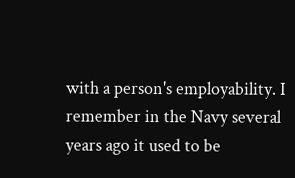with a person's employability. I remember in the Navy several years ago it used to be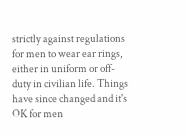strictly against regulations for men to wear ear rings, either in uniform or off-duty in civilian life. Things have since changed and it's OK for men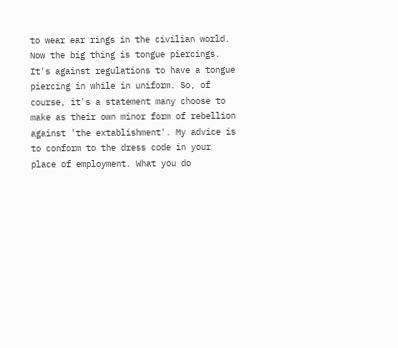to wear ear rings in the civilian world. Now the big thing is tongue piercings. It's against regulations to have a tongue piercing in while in uniform. So, of course, it's a statement many choose to make as their own minor form of rebellion against 'the extablishment'. My advice is to conform to the dress code in your place of employment. What you do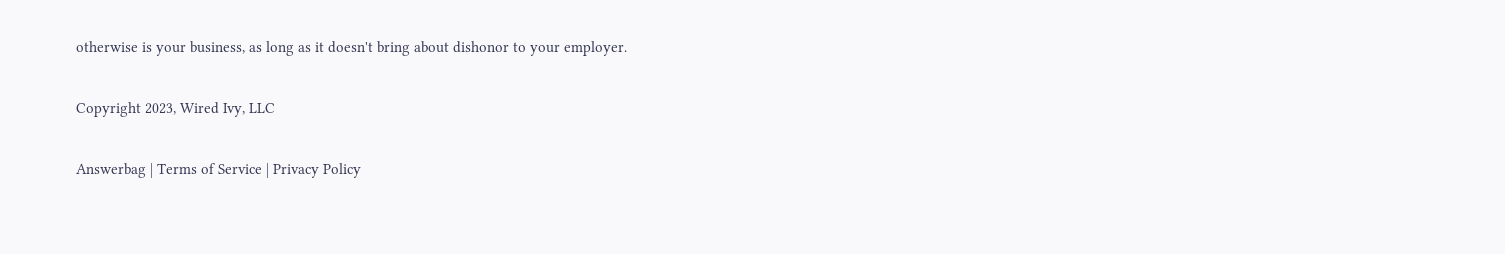otherwise is your business, as long as it doesn't bring about dishonor to your employer.

Copyright 2023, Wired Ivy, LLC

Answerbag | Terms of Service | Privacy Policy